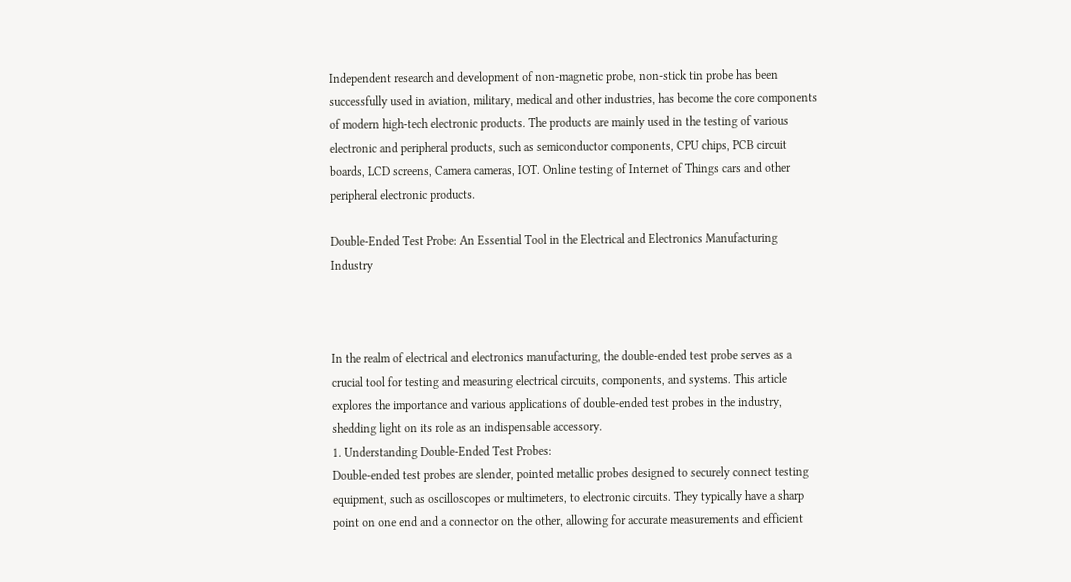Independent research and development of non-magnetic probe, non-stick tin probe has been successfully used in aviation, military, medical and other industries, has become the core components of modern high-tech electronic products. The products are mainly used in the testing of various electronic and peripheral products, such as semiconductor components, CPU chips, PCB circuit boards, LCD screens, Camera cameras, IOT. Online testing of Internet of Things cars and other peripheral electronic products.

Double-Ended Test Probe: An Essential Tool in the Electrical and Electronics Manufacturing Industry



In the realm of electrical and electronics manufacturing, the double-ended test probe serves as a crucial tool for testing and measuring electrical circuits, components, and systems. This article explores the importance and various applications of double-ended test probes in the industry, shedding light on its role as an indispensable accessory.
1. Understanding Double-Ended Test Probes:
Double-ended test probes are slender, pointed metallic probes designed to securely connect testing equipment, such as oscilloscopes or multimeters, to electronic circuits. They typically have a sharp point on one end and a connector on the other, allowing for accurate measurements and efficient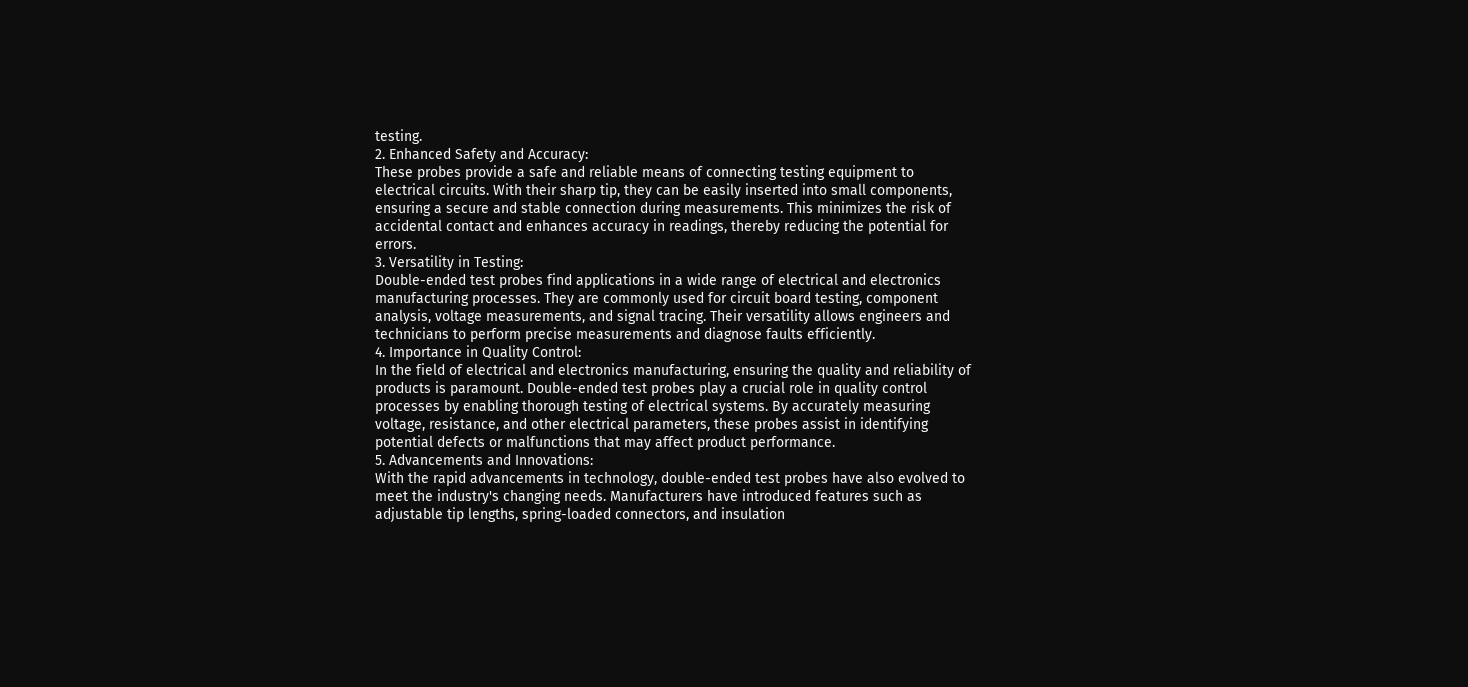testing.
2. Enhanced Safety and Accuracy:
These probes provide a safe and reliable means of connecting testing equipment to electrical circuits. With their sharp tip, they can be easily inserted into small components, ensuring a secure and stable connection during measurements. This minimizes the risk of accidental contact and enhances accuracy in readings, thereby reducing the potential for errors.
3. Versatility in Testing:
Double-ended test probes find applications in a wide range of electrical and electronics manufacturing processes. They are commonly used for circuit board testing, component analysis, voltage measurements, and signal tracing. Their versatility allows engineers and technicians to perform precise measurements and diagnose faults efficiently.
4. Importance in Quality Control:
In the field of electrical and electronics manufacturing, ensuring the quality and reliability of products is paramount. Double-ended test probes play a crucial role in quality control processes by enabling thorough testing of electrical systems. By accurately measuring voltage, resistance, and other electrical parameters, these probes assist in identifying potential defects or malfunctions that may affect product performance.
5. Advancements and Innovations:
With the rapid advancements in technology, double-ended test probes have also evolved to meet the industry's changing needs. Manufacturers have introduced features such as adjustable tip lengths, spring-loaded connectors, and insulation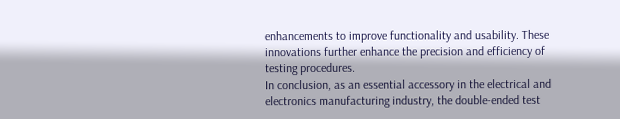enhancements to improve functionality and usability. These innovations further enhance the precision and efficiency of testing procedures.
In conclusion, as an essential accessory in the electrical and electronics manufacturing industry, the double-ended test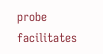probe facilitates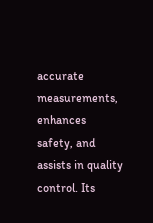accurate measurements, enhances safety, and assists in quality control. Its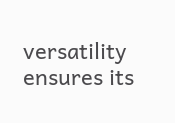versatility ensures its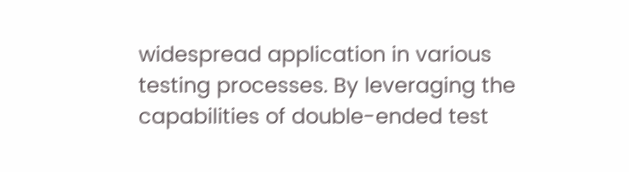widespread application in various testing processes. By leveraging the capabilities of double-ended test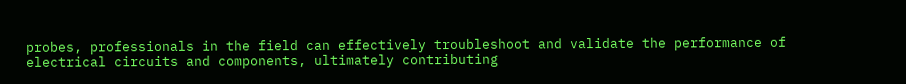probes, professionals in the field can effectively troubleshoot and validate the performance of electrical circuits and components, ultimately contributing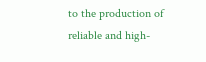to the production of reliable and high-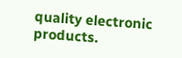quality electronic products.